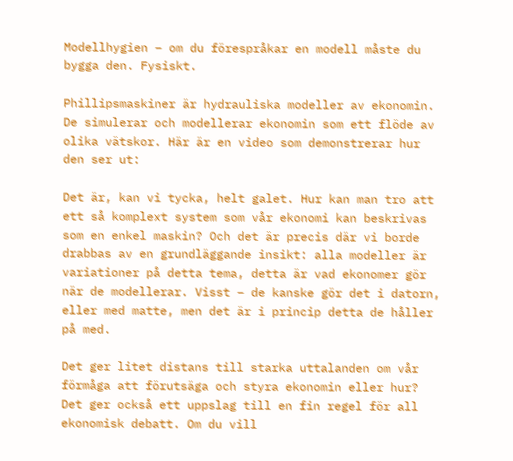Modellhygien – om du förespråkar en modell måste du bygga den. Fysiskt.

Phillipsmaskiner är hydrauliska modeller av ekonomin. De simulerar och modellerar ekonomin som ett flöde av olika vätskor. Här är en video som demonstrerar hur den ser ut:

Det är, kan vi tycka, helt galet. Hur kan man tro att ett så komplext system som vår ekonomi kan beskrivas som en enkel maskin? Och det är precis där vi borde drabbas av en grundläggande insikt: alla modeller är variationer på detta tema, detta är vad ekonomer gör när de modellerar. Visst – de kanske gör det i datorn, eller med matte, men det är i princip detta de håller på med.

Det ger litet distans till starka uttalanden om vår förmåga att förutsäga och styra ekonomin eller hur? Det ger också ett uppslag till en fin regel för all ekonomisk debatt. Om du vill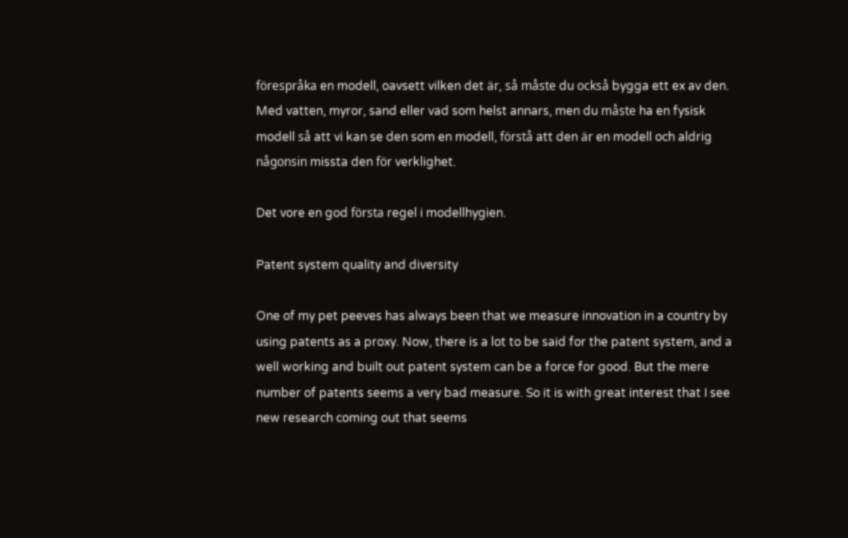förespråka en modell, oavsett vilken det är, så måste du också bygga ett ex av den. Med vatten, myror, sand eller vad som helst annars, men du måste ha en fysisk modell så att vi kan se den som en modell, förstå att den är en modell och aldrig någonsin missta den för verklighet.

Det vore en god första regel i modellhygien.

Patent system quality and diversity

One of my pet peeves has always been that we measure innovation in a country by using patents as a proxy. Now, there is a lot to be said for the patent system, and a well working and built out patent system can be a force for good. But the mere number of patents seems a very bad measure. So it is with great interest that I see new research coming out that seems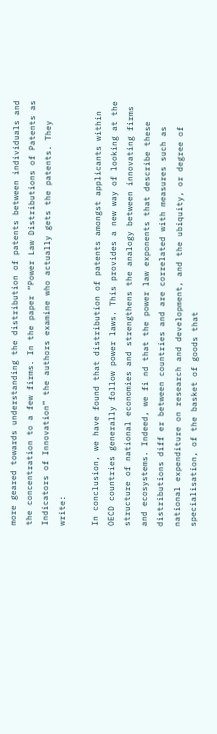more geared towards understanding the distribution of patents between individuals and the concentration to a few firms. In the paper “Power Law Distributions of Patents as Indicators of Innovation” the authors examine who actually gets the patents. They write:

In conclusion, we have found that distribution of patents amongst applicants within OECD countries generally follow power laws. This provides a new way of looking at the structure of national economies and strengthens the analogy between innovating firms and ecosystems. Indeed, we fi nd that the power law exponents that describe these distributions diff er between countries and are correlated with measures such as national expenditure on research and development, and the ubiquity, or degree of specialisation, of the basket of goods that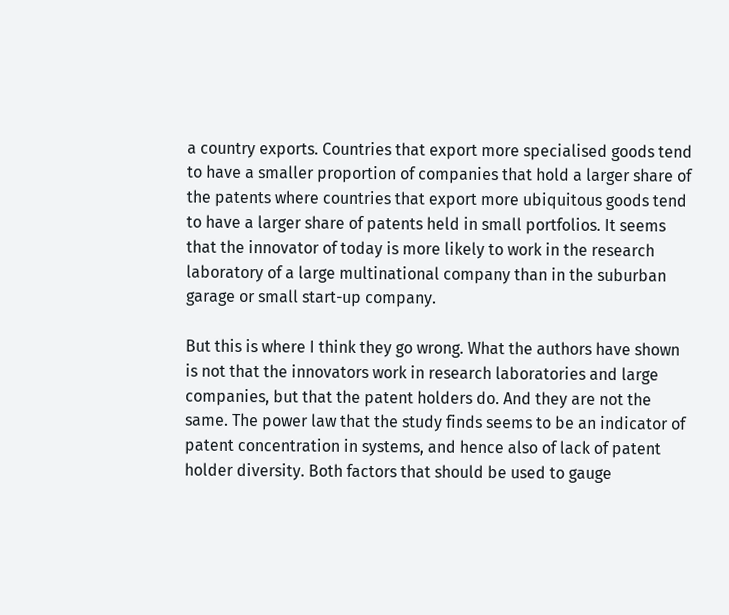a country exports. Countries that export more specialised goods tend to have a smaller proportion of companies that hold a larger share of the patents where countries that export more ubiquitous goods tend to have a larger share of patents held in small portfolios. It seems that the innovator of today is more likely to work in the research laboratory of a large multinational company than in the suburban garage or small start-up company.

But this is where I think they go wrong. What the authors have shown is not that the innovators work in research laboratories and large companies, but that the patent holders do. And they are not the same. The power law that the study finds seems to be an indicator of patent concentration in systems, and hence also of lack of patent holder diversity. Both factors that should be used to gauge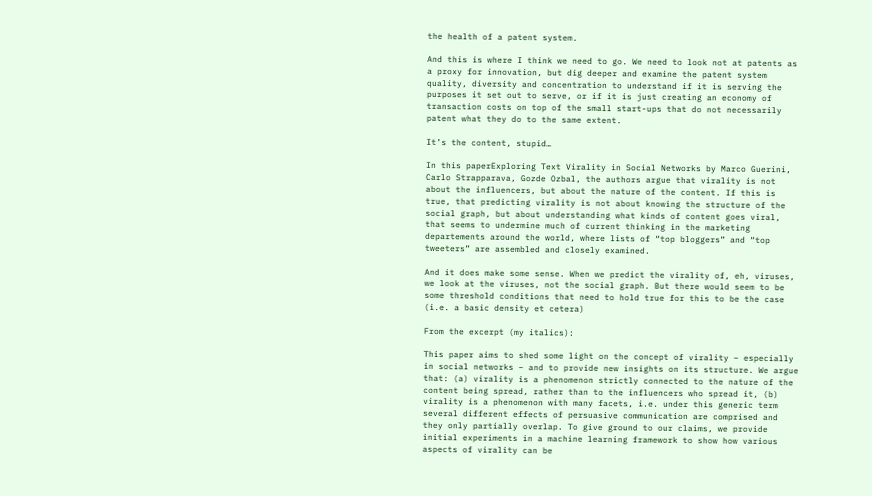the health of a patent system.

And this is where I think we need to go. We need to look not at patents as a proxy for innovation, but dig deeper and examine the patent system quality, diversity and concentration to understand if it is serving the purposes it set out to serve, or if it is just creating an economy of transaction costs on top of the small start-ups that do not necessarily patent what they do to the same extent.

It’s the content, stupid…

In this paperExploring Text Virality in Social Networks by Marco Guerini, Carlo Strapparava, Gozde Ozbal, the authors argue that virality is not about the influencers, but about the nature of the content. If this is true, that predicting virality is not about knowing the structure of the social graph, but about understanding what kinds of content goes viral, that seems to undermine much of current thinking in the marketing departements around the world, where lists of “top bloggers” and “top tweeters” are assembled and closely examined.

And it does make some sense. When we predict the virality of, eh, viruses, we look at the viruses, not the social graph. But there would seem to be some threshold conditions that need to hold true for this to be the case (i.e. a basic density et cetera)

From the excerpt (my italics):

This paper aims to shed some light on the concept of virality – especially in social networks – and to provide new insights on its structure. We argue that: (a) virality is a phenomenon strictly connected to the nature of the content being spread, rather than to the influencers who spread it, (b) virality is a phenomenon with many facets, i.e. under this generic term several different effects of persuasive communication are comprised and they only partially overlap. To give ground to our claims, we provide initial experiments in a machine learning framework to show how various aspects of virality can be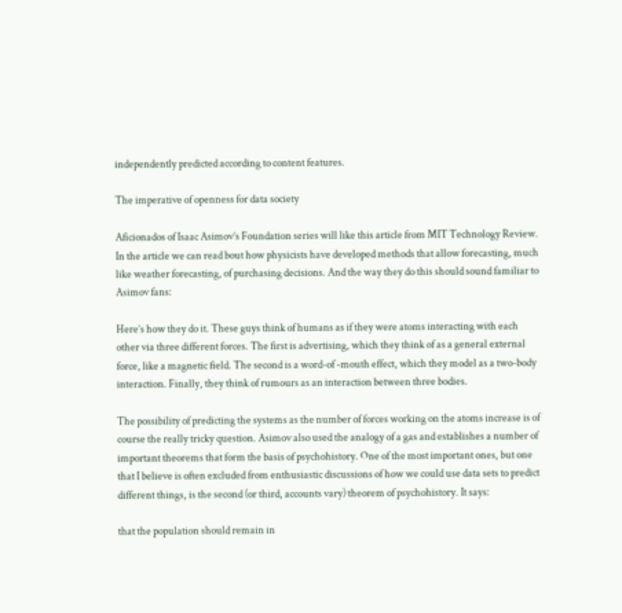independently predicted according to content features.

The imperative of openness for data society

Aficionados of Isaac Asimov’s Foundation series will like this article from MIT Technology Review. In the article we can read bout how physicists have developed methods that allow forecasting, much like weather forecasting, of purchasing decisions. And the way they do this should sound familiar to Asimov fans:

Here’s how they do it. These guys think of humans as if they were atoms interacting with each other via three different forces. The first is advertising, which they think of as a general external force, like a magnetic field. The second is a word-of -mouth effect, which they model as a two-body interaction. Finally, they think of rumours as an interaction between three bodies.

The possibility of predicting the systems as the number of forces working on the atoms increase is of course the really tricky question. Asimov also used the analogy of a gas and establishes a number of important theorems that form the basis of psychohistory. One of the most important ones, but one that I believe is often excluded from enthusiastic discussions of how we could use data sets to predict different things, is the second (or third, accounts vary) theorem of psychohistory. It says:

that the population should remain in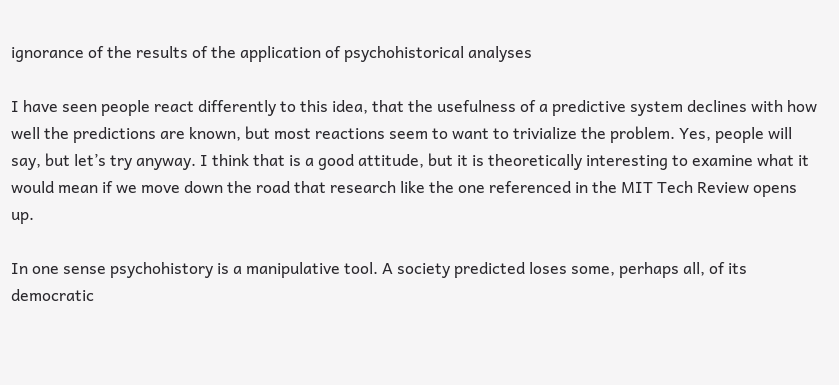ignorance of the results of the application of psychohistorical analyses

I have seen people react differently to this idea, that the usefulness of a predictive system declines with how well the predictions are known, but most reactions seem to want to trivialize the problem. Yes, people will say, but let’s try anyway. I think that is a good attitude, but it is theoretically interesting to examine what it would mean if we move down the road that research like the one referenced in the MIT Tech Review opens up.

In one sense psychohistory is a manipulative tool. A society predicted loses some, perhaps all, of its democratic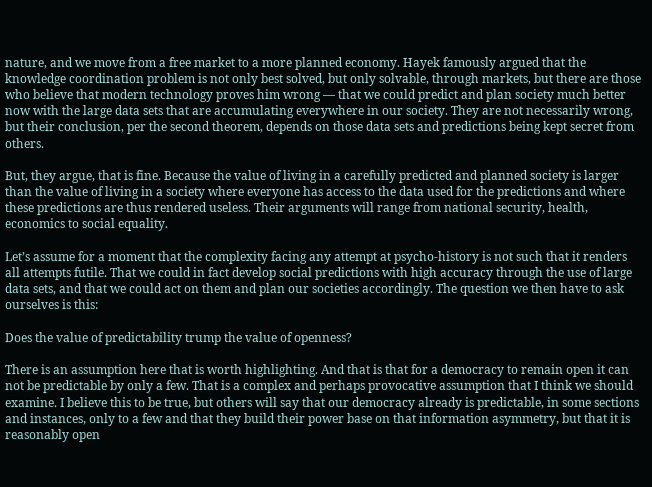nature, and we move from a free market to a more planned economy. Hayek famously argued that the knowledge coordination problem is not only best solved, but only solvable, through markets, but there are those who believe that modern technology proves him wrong — that we could predict and plan society much better now with the large data sets that are accumulating everywhere in our society. They are not necessarily wrong, but their conclusion, per the second theorem, depends on those data sets and predictions being kept secret from others.

But, they argue, that is fine. Because the value of living in a carefully predicted and planned society is larger than the value of living in a society where everyone has access to the data used for the predictions and where these predictions are thus rendered useless. Their arguments will range from national security, health, economics to social equality.

Let’s assume for a moment that the complexity facing any attempt at psycho-history is not such that it renders all attempts futile. That we could in fact develop social predictions with high accuracy through the use of large data sets, and that we could act on them and plan our societies accordingly. The question we then have to ask ourselves is this:

Does the value of predictability trump the value of openness?

There is an assumption here that is worth highlighting. And that is that for a democracy to remain open it can not be predictable by only a few. That is a complex and perhaps provocative assumption that I think we should examine. I believe this to be true, but others will say that our democracy already is predictable, in some sections and instances, only to a few and that they build their power base on that information asymmetry, but that it is reasonably open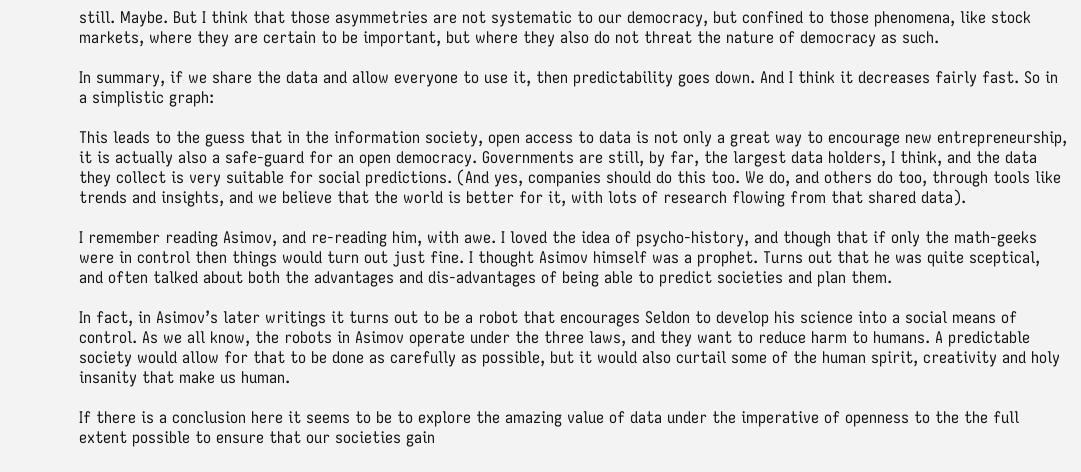still. Maybe. But I think that those asymmetries are not systematic to our democracy, but confined to those phenomena, like stock markets, where they are certain to be important, but where they also do not threat the nature of democracy as such.

In summary, if we share the data and allow everyone to use it, then predictability goes down. And I think it decreases fairly fast. So in a simplistic graph:

This leads to the guess that in the information society, open access to data is not only a great way to encourage new entrepreneurship, it is actually also a safe-guard for an open democracy. Governments are still, by far, the largest data holders, I think, and the data they collect is very suitable for social predictions. (And yes, companies should do this too. We do, and others do too, through tools like trends and insights, and we believe that the world is better for it, with lots of research flowing from that shared data).

I remember reading Asimov, and re-reading him, with awe. I loved the idea of psycho-history, and though that if only the math-geeks were in control then things would turn out just fine. I thought Asimov himself was a prophet. Turns out that he was quite sceptical, and often talked about both the advantages and dis-advantages of being able to predict societies and plan them.

In fact, in Asimov’s later writings it turns out to be a robot that encourages Seldon to develop his science into a social means of control. As we all know, the robots in Asimov operate under the three laws, and they want to reduce harm to humans. A predictable society would allow for that to be done as carefully as possible, but it would also curtail some of the human spirit, creativity and holy insanity that make us human.

If there is a conclusion here it seems to be to explore the amazing value of data under the imperative of openness to the the full extent possible to ensure that our societies gain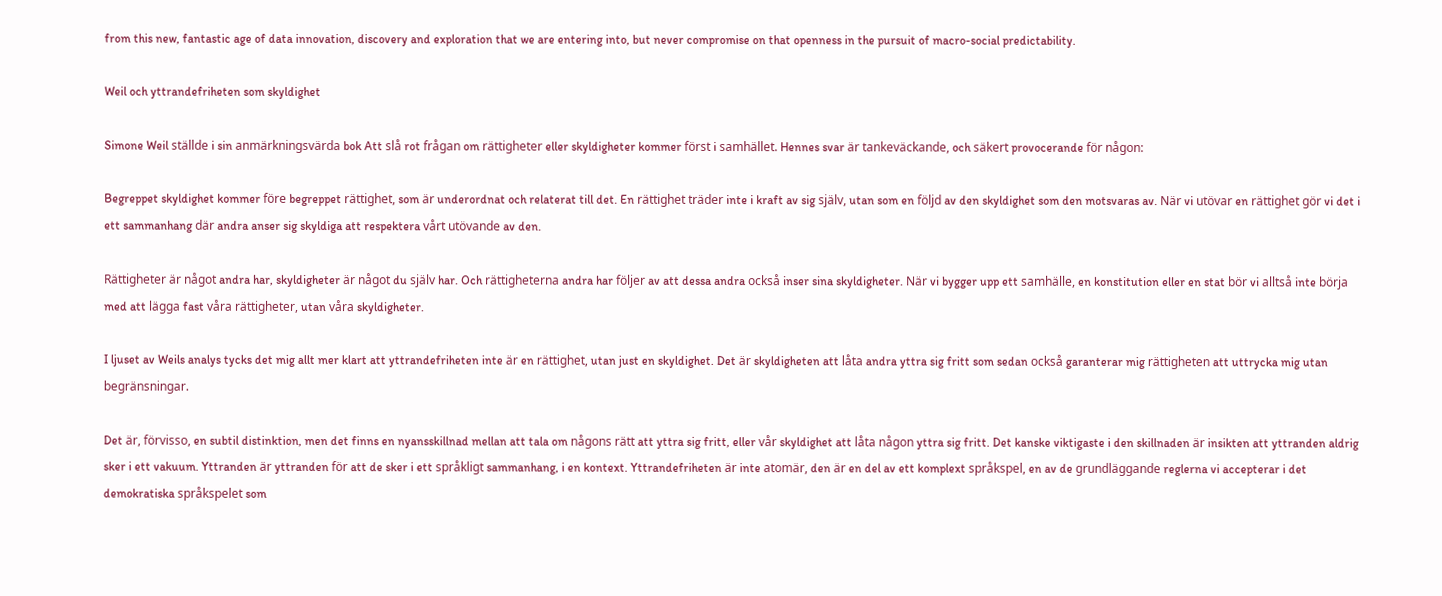from this new, fantastic age of data innovation, discovery and exploration that we are entering into, but never compromise on that openness in the pursuit of macro-social predictability.

Weil och yttrandefriheten som skyldighet

Simone Weil ställde i sin anmärkningsvärda bok Att slå rot frågan om rättigheter eller skyldigheter kommer först i samhället. Hennes svar är tankeväckande, och säkert provocerande för någon:

Begreppet skyldighet kommer före begreppet rättighet, som är underordnat och relaterat till det. En rättighet träder inte i kraft av sig själv, utan som en följd av den skyldighet som den motsvaras av. När vi utövar en rättighet gör vi det i ett sammanhang där andra anser sig skyldiga att respektera vårt utövande av den.

Rättigheter är något andra har, skyldigheter är något du själv har. Och rättigheterna andra har följer av att dessa andra också inser sina skyldigheter. När vi bygger upp ett samhälle, en konstitution eller en stat bör vi alltså inte börja med att lägga fast våra rättigheter, utan våra skyldigheter.

I ljuset av Weils analys tycks det mig allt mer klart att yttrandefriheten inte är en rättighet, utan just en skyldighet. Det är skyldigheten att låta andra yttra sig fritt som sedan också garanterar mig rättigheten att uttrycka mig utan begränsningar.

Det är, förvisso, en subtil distinktion, men det finns en nyansskillnad mellan att tala om någons rätt att yttra sig fritt, eller vår skyldighet att låta någon yttra sig fritt. Det kanske viktigaste i den skillnaden är insikten att yttranden aldrig sker i ett vakuum. Yttranden är yttranden för att de sker i ett språkligt sammanhang, i en kontext. Yttrandefriheten är inte atomär, den är en del av ett komplext språkspel, en av de grundläggande reglerna vi accepterar i det demokratiska språkspelet som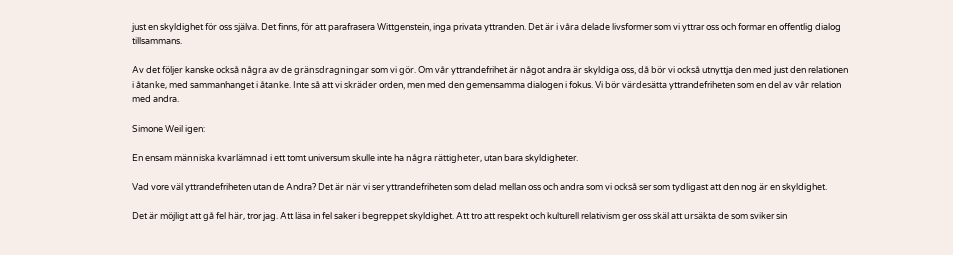just en skyldighet för oss själva. Det finns, för att parafrasera Wittgenstein, inga privata yttranden. Det är i våra delade livsformer som vi yttrar oss och formar en offentlig dialog tillsammans.

Av det följer kanske också några av de gränsdragningar som vi gör. Om vår yttrandefrihet är något andra är skyldiga oss, då bör vi också utnyttja den med just den relationen i åtanke, med sammanhanget i åtanke. Inte så att vi skräder orden, men med den gemensamma dialogen i fokus. Vi bör värdesätta yttrandefriheten som en del av vår relation med andra.

Simone Weil igen:

En ensam människa kvarlämnad i ett tomt universum skulle inte ha några rättigheter, utan bara skyldigheter.

Vad vore väl yttrandefriheten utan de Andra? Det är när vi ser yttrandefriheten som delad mellan oss och andra som vi också ser som tydligast att den nog är en skyldighet.

Det är möjligt att gå fel här, tror jag. Att läsa in fel saker i begreppet skyldighet. Att tro att respekt och kulturell relativism ger oss skäl att ursäkta de som sviker sin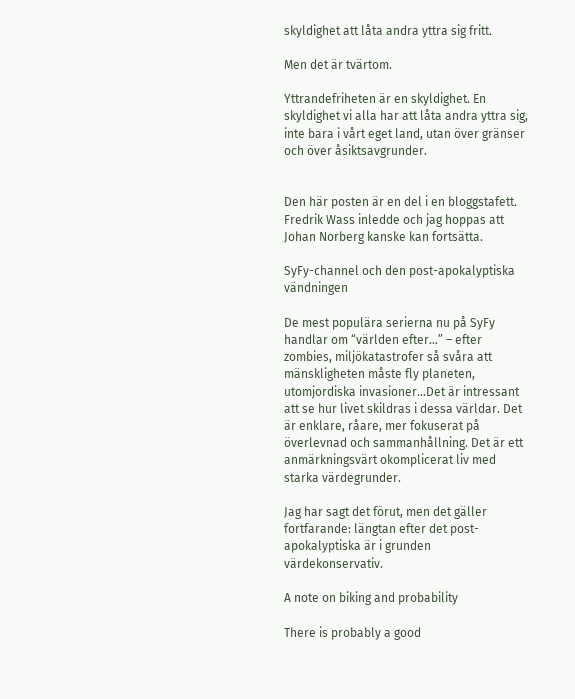skyldighet att låta andra yttra sig fritt.

Men det är tvärtom.

Yttrandefriheten är en skyldighet. En skyldighet vi alla har att låta andra yttra sig, inte bara i vårt eget land, utan över gränser och över åsiktsavgrunder.


Den här posten är en del i en bloggstafett. Fredrik Wass inledde och jag hoppas att Johan Norberg kanske kan fortsätta.

SyFy-channel och den post-apokalyptiska vändningen

De mest populära serierna nu på SyFy handlar om “världen efter…” – efter zombies, miljökatastrofer så svåra att mänskligheten måste fly planeten, utomjordiska invasioner…Det är intressant att se hur livet skildras i dessa världar. Det är enklare, råare, mer fokuserat på överlevnad och sammanhållning. Det är ett anmärkningsvärt okomplicerat liv med starka värdegrunder.

Jag har sagt det förut, men det gäller fortfarande: längtan efter det post-apokalyptiska är i grunden värdekonservativ.

A note on biking and probability

There is probably a good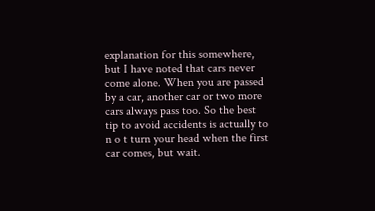explanation for this somewhere, but I have noted that cars never come alone. When you are passed by a car, another car or two more cars always pass too. So the best tip to avoid accidents is actually to n o t turn your head when the first car comes, but wait.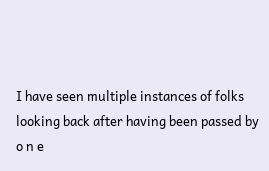I have seen multiple instances of folks looking back after having been passed by o n e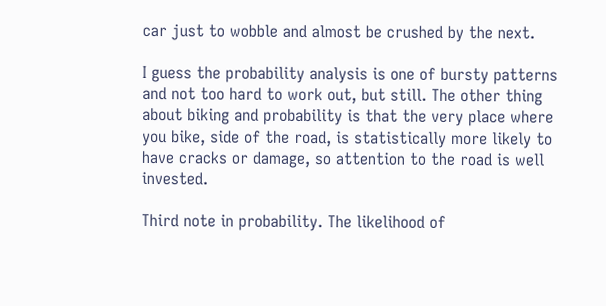car just to wobble and almost be crushed by the next.

I guess the probability analysis is one of bursty patterns and not too hard to work out, but still. The other thing about biking and probability is that the very place where you bike, side of the road, is statistically more likely to have cracks or damage, so attention to the road is well invested.

Third note in probability. The likelihood of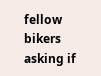fellow bikers asking if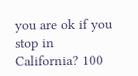you are ok if you stop in California? 100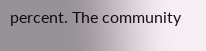percent. The community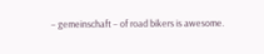– gemeinschaft – of road bikers is awesome.